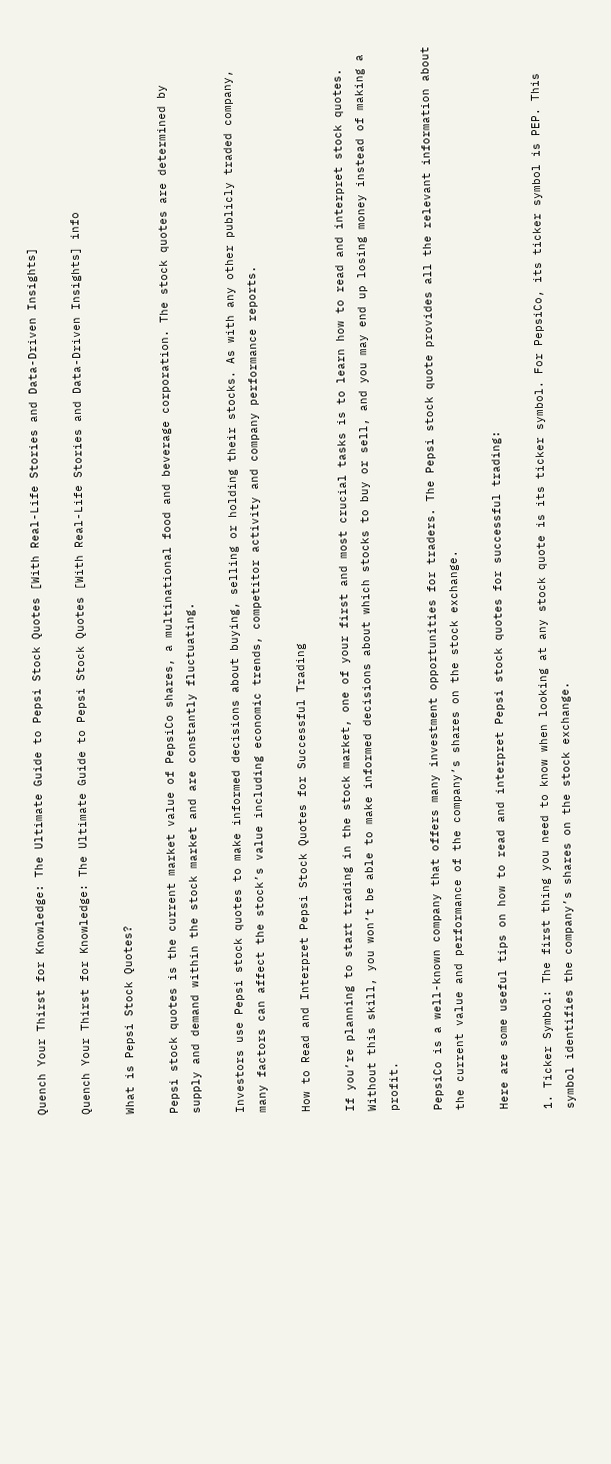Quench Your Thirst for Knowledge: The Ultimate Guide to Pepsi Stock Quotes [With Real-Life Stories and Data-Driven Insights]

Quench Your Thirst for Knowledge: The Ultimate Guide to Pepsi Stock Quotes [With Real-Life Stories and Data-Driven Insights] info

What is Pepsi Stock Quotes?

Pepsi stock quotes is the current market value of PepsiCo shares, a multinational food and beverage corporation. The stock quotes are determined by supply and demand within the stock market and are constantly fluctuating.

Investors use Pepsi stock quotes to make informed decisions about buying, selling or holding their stocks. As with any other publicly traded company, many factors can affect the stock’s value including economic trends, competitor activity and company performance reports.

How to Read and Interpret Pepsi Stock Quotes for Successful Trading

If you’re planning to start trading in the stock market, one of your first and most crucial tasks is to learn how to read and interpret stock quotes. Without this skill, you won’t be able to make informed decisions about which stocks to buy or sell, and you may end up losing money instead of making a profit.

PepsiCo is a well-known company that offers many investment opportunities for traders. The Pepsi stock quote provides all the relevant information about the current value and performance of the company’s shares on the stock exchange.

Here are some useful tips on how to read and interpret Pepsi stock quotes for successful trading:

1. Ticker Symbol: The first thing you need to know when looking at any stock quote is its ticker symbol. For PepsiCo, its ticker symbol is PEP. This symbol identifies the company’s shares on the stock exchange.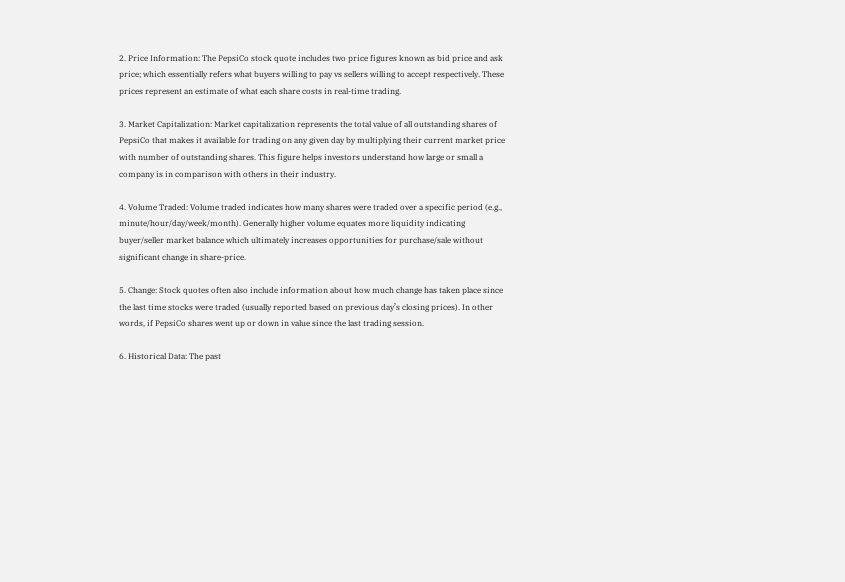2. Price Information: The PepsiCo stock quote includes two price figures known as bid price and ask price; which essentially refers what buyers willing to pay vs sellers willing to accept respectively. These prices represent an estimate of what each share costs in real-time trading.

3. Market Capitalization: Market capitalization represents the total value of all outstanding shares of PepsiCo that makes it available for trading on any given day by multiplying their current market price with number of outstanding shares. This figure helps investors understand how large or small a company is in comparison with others in their industry.

4. Volume Traded: Volume traded indicates how many shares were traded over a specific period (e.g., minute/hour/day/week/month). Generally higher volume equates more liquidity indicating buyer/seller market balance which ultimately increases opportunities for purchase/sale without significant change in share-price.

5. Change: Stock quotes often also include information about how much change has taken place since the last time stocks were traded (usually reported based on previous day’s closing prices). In other words, if PepsiCo shares went up or down in value since the last trading session.

6. Historical Data: The past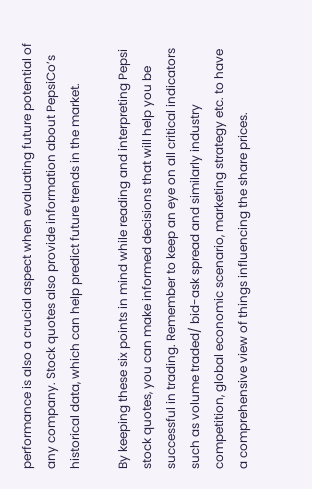performance is also a crucial aspect when evaluating future potential of any company. Stock quotes also provide information about PepsiCo’s historical data, which can help predict future trends in the market.

By keeping these six points in mind while reading and interpreting Pepsi stock quotes, you can make informed decisions that will help you be successful in trading. Remember to keep an eye on all critical indicators such as volume traded/ bid-ask spread and similarly industry competition, global economic scenario, marketing strategy etc. to have a comprehensive view of things influencing the share prices.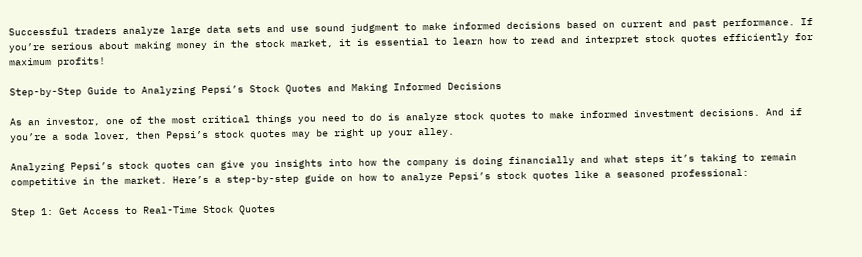Successful traders analyze large data sets and use sound judgment to make informed decisions based on current and past performance. If you’re serious about making money in the stock market, it is essential to learn how to read and interpret stock quotes efficiently for maximum profits!

Step-by-Step Guide to Analyzing Pepsi’s Stock Quotes and Making Informed Decisions

As an investor, one of the most critical things you need to do is analyze stock quotes to make informed investment decisions. And if you’re a soda lover, then Pepsi’s stock quotes may be right up your alley.

Analyzing Pepsi’s stock quotes can give you insights into how the company is doing financially and what steps it’s taking to remain competitive in the market. Here’s a step-by-step guide on how to analyze Pepsi’s stock quotes like a seasoned professional:

Step 1: Get Access to Real-Time Stock Quotes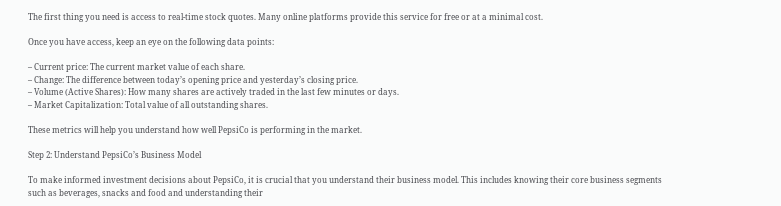The first thing you need is access to real-time stock quotes. Many online platforms provide this service for free or at a minimal cost.

Once you have access, keep an eye on the following data points:

– Current price: The current market value of each share.
– Change: The difference between today’s opening price and yesterday’s closing price.
– Volume (Active Shares): How many shares are actively traded in the last few minutes or days.
– Market Capitalization: Total value of all outstanding shares.

These metrics will help you understand how well PepsiCo is performing in the market.

Step 2: Understand PepsiCo’s Business Model

To make informed investment decisions about PepsiCo, it is crucial that you understand their business model. This includes knowing their core business segments such as beverages, snacks and food and understanding their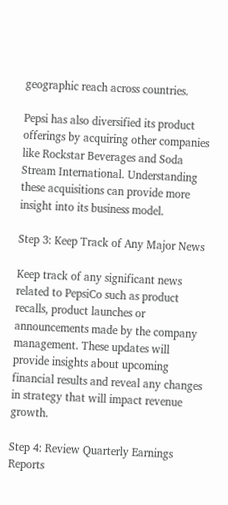geographic reach across countries.

Pepsi has also diversified its product offerings by acquiring other companies like Rockstar Beverages and Soda Stream International. Understanding these acquisitions can provide more insight into its business model.

Step 3: Keep Track of Any Major News

Keep track of any significant news related to PepsiCo such as product recalls, product launches or announcements made by the company management. These updates will provide insights about upcoming financial results and reveal any changes in strategy that will impact revenue growth.

Step 4: Review Quarterly Earnings Reports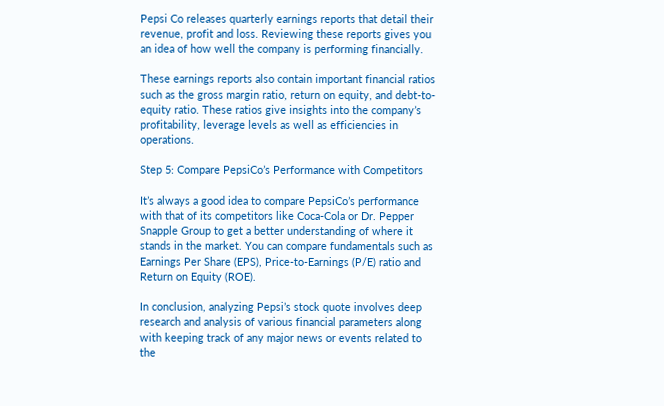Pepsi Co releases quarterly earnings reports that detail their revenue, profit and loss. Reviewing these reports gives you an idea of how well the company is performing financially.

These earnings reports also contain important financial ratios such as the gross margin ratio, return on equity, and debt-to-equity ratio. These ratios give insights into the company’s profitability, leverage levels as well as efficiencies in operations.

Step 5: Compare PepsiCo’s Performance with Competitors

It’s always a good idea to compare PepsiCo’s performance with that of its competitors like Coca-Cola or Dr. Pepper Snapple Group to get a better understanding of where it stands in the market. You can compare fundamentals such as Earnings Per Share (EPS), Price-to-Earnings (P/E) ratio and Return on Equity (ROE).

In conclusion, analyzing Pepsi’s stock quote involves deep research and analysis of various financial parameters along with keeping track of any major news or events related to the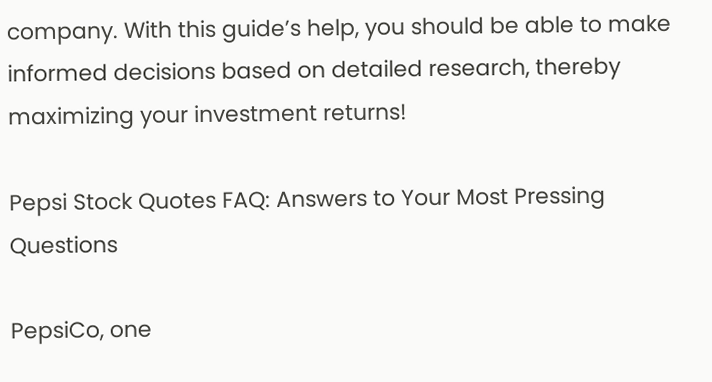company. With this guide’s help, you should be able to make informed decisions based on detailed research, thereby maximizing your investment returns!

Pepsi Stock Quotes FAQ: Answers to Your Most Pressing Questions

PepsiCo, one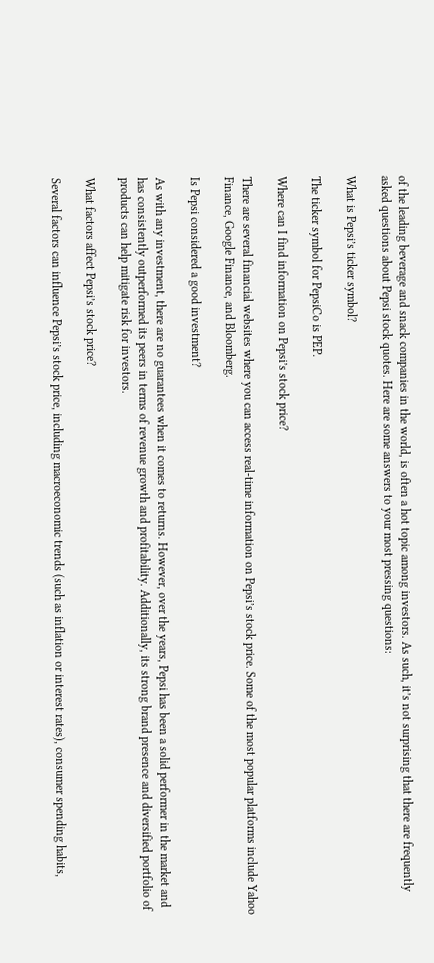of the leading beverage and snack companies in the world, is often a hot topic among investors. As such, it’s not surprising that there are frequently asked questions about Pepsi stock quotes. Here are some answers to your most pressing questions:

What is Pepsi’s ticker symbol?

The ticker symbol for PepsiCo is PEP.

Where can I find information on Pepsi’s stock price?

There are several financial websites where you can access real-time information on Pepsi’s stock price. Some of the most popular platforms include Yahoo Finance, Google Finance, and Bloomberg.

Is Pepsi considered a good investment?

As with any investment, there are no guarantees when it comes to returns. However, over the years, Pepsi has been a solid performer in the market and has consistently outperformed its peers in terms of revenue growth and profitability. Additionally, its strong brand presence and diversified portfolio of products can help mitigate risk for investors.

What factors affect Pepsi’s stock price?

Several factors can influence Pepsi’s stock price, including macroeconomic trends (such as inflation or interest rates), consumer spending habits,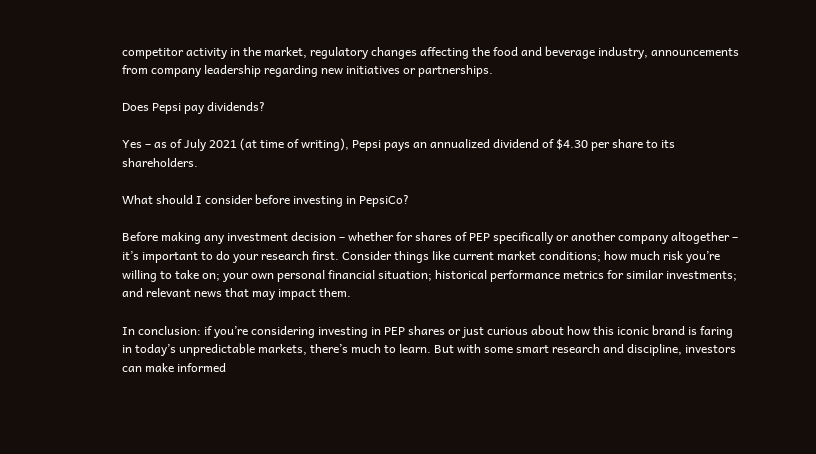competitor activity in the market, regulatory changes affecting the food and beverage industry, announcements from company leadership regarding new initiatives or partnerships.

Does Pepsi pay dividends?

Yes – as of July 2021 (at time of writing), Pepsi pays an annualized dividend of $4.30 per share to its shareholders.

What should I consider before investing in PepsiCo?

Before making any investment decision – whether for shares of PEP specifically or another company altogether – it’s important to do your research first. Consider things like current market conditions; how much risk you’re willing to take on; your own personal financial situation; historical performance metrics for similar investments; and relevant news that may impact them.

In conclusion: if you’re considering investing in PEP shares or just curious about how this iconic brand is faring in today’s unpredictable markets, there’s much to learn. But with some smart research and discipline, investors can make informed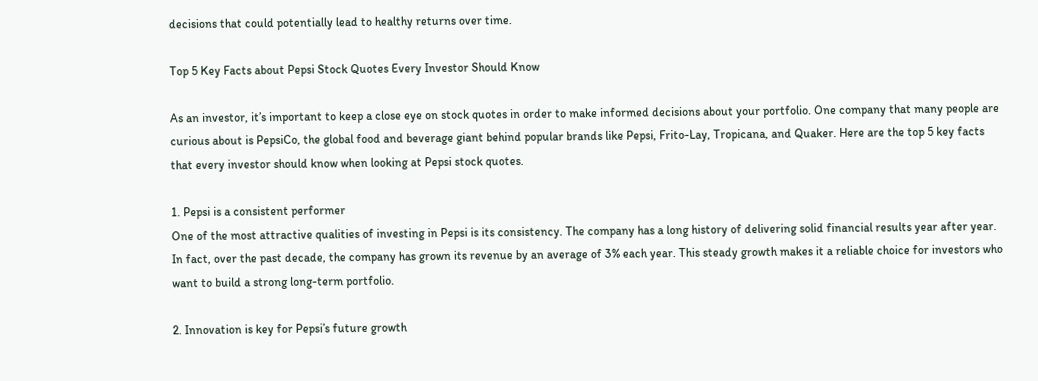decisions that could potentially lead to healthy returns over time.

Top 5 Key Facts about Pepsi Stock Quotes Every Investor Should Know

As an investor, it’s important to keep a close eye on stock quotes in order to make informed decisions about your portfolio. One company that many people are curious about is PepsiCo, the global food and beverage giant behind popular brands like Pepsi, Frito-Lay, Tropicana, and Quaker. Here are the top 5 key facts that every investor should know when looking at Pepsi stock quotes.

1. Pepsi is a consistent performer
One of the most attractive qualities of investing in Pepsi is its consistency. The company has a long history of delivering solid financial results year after year. In fact, over the past decade, the company has grown its revenue by an average of 3% each year. This steady growth makes it a reliable choice for investors who want to build a strong long-term portfolio.

2. Innovation is key for Pepsi’s future growth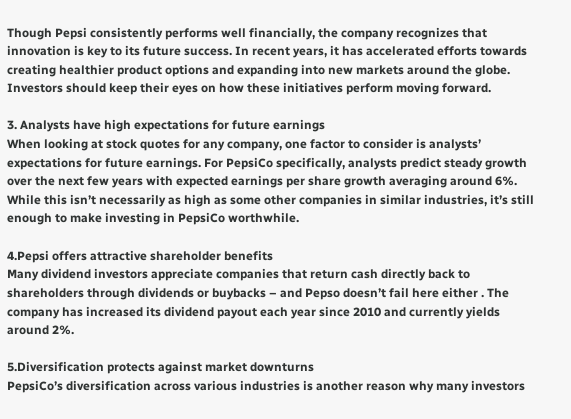Though Pepsi consistently performs well financially, the company recognizes that innovation is key to its future success. In recent years, it has accelerated efforts towards creating healthier product options and expanding into new markets around the globe. Investors should keep their eyes on how these initiatives perform moving forward.

3. Analysts have high expectations for future earnings
When looking at stock quotes for any company, one factor to consider is analysts’ expectations for future earnings. For PepsiCo specifically, analysts predict steady growth over the next few years with expected earnings per share growth averaging around 6%. While this isn’t necessarily as high as some other companies in similar industries, it’s still enough to make investing in PepsiCo worthwhile.

4.Pepsi offers attractive shareholder benefits
Many dividend investors appreciate companies that return cash directly back to shareholders through dividends or buybacks – and Pepso doesn’t fail here either . The company has increased its dividend payout each year since 2010 and currently yields around 2%.

5.Diversification protects against market downturns
PepsiCo’s diversification across various industries is another reason why many investors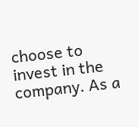choose to invest in the company. As a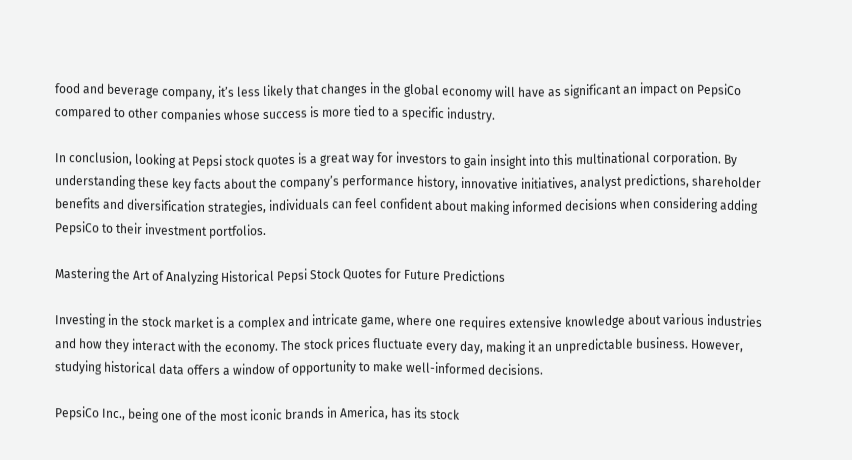food and beverage company, it’s less likely that changes in the global economy will have as significant an impact on PepsiCo compared to other companies whose success is more tied to a specific industry.

In conclusion, looking at Pepsi stock quotes is a great way for investors to gain insight into this multinational corporation. By understanding these key facts about the company’s performance history, innovative initiatives, analyst predictions, shareholder benefits and diversification strategies, individuals can feel confident about making informed decisions when considering adding PepsiCo to their investment portfolios.

Mastering the Art of Analyzing Historical Pepsi Stock Quotes for Future Predictions

Investing in the stock market is a complex and intricate game, where one requires extensive knowledge about various industries and how they interact with the economy. The stock prices fluctuate every day, making it an unpredictable business. However, studying historical data offers a window of opportunity to make well-informed decisions.

PepsiCo Inc., being one of the most iconic brands in America, has its stock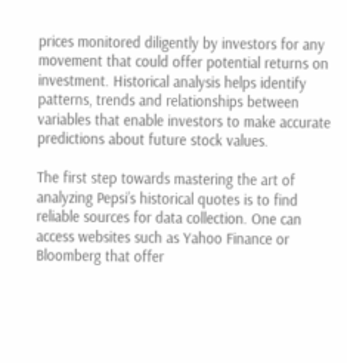prices monitored diligently by investors for any movement that could offer potential returns on investment. Historical analysis helps identify patterns, trends and relationships between variables that enable investors to make accurate predictions about future stock values.

The first step towards mastering the art of analyzing Pepsi’s historical quotes is to find reliable sources for data collection. One can access websites such as Yahoo Finance or Bloomberg that offer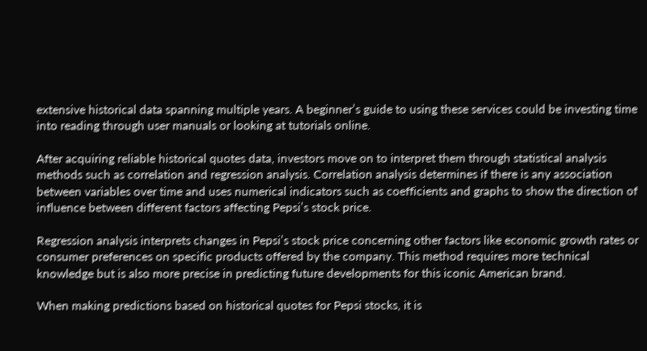extensive historical data spanning multiple years. A beginner’s guide to using these services could be investing time into reading through user manuals or looking at tutorials online.

After acquiring reliable historical quotes data, investors move on to interpret them through statistical analysis methods such as correlation and regression analysis. Correlation analysis determines if there is any association between variables over time and uses numerical indicators such as coefficients and graphs to show the direction of influence between different factors affecting Pepsi’s stock price.

Regression analysis interprets changes in Pepsi’s stock price concerning other factors like economic growth rates or consumer preferences on specific products offered by the company. This method requires more technical knowledge but is also more precise in predicting future developments for this iconic American brand.

When making predictions based on historical quotes for Pepsi stocks, it is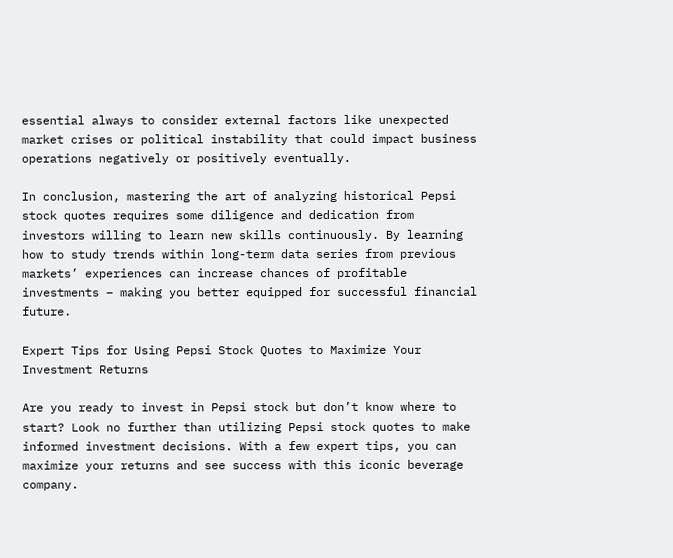essential always to consider external factors like unexpected market crises or political instability that could impact business operations negatively or positively eventually.

In conclusion, mastering the art of analyzing historical Pepsi stock quotes requires some diligence and dedication from investors willing to learn new skills continuously. By learning how to study trends within long-term data series from previous markets’ experiences can increase chances of profitable investments – making you better equipped for successful financial future.

Expert Tips for Using Pepsi Stock Quotes to Maximize Your Investment Returns

Are you ready to invest in Pepsi stock but don’t know where to start? Look no further than utilizing Pepsi stock quotes to make informed investment decisions. With a few expert tips, you can maximize your returns and see success with this iconic beverage company.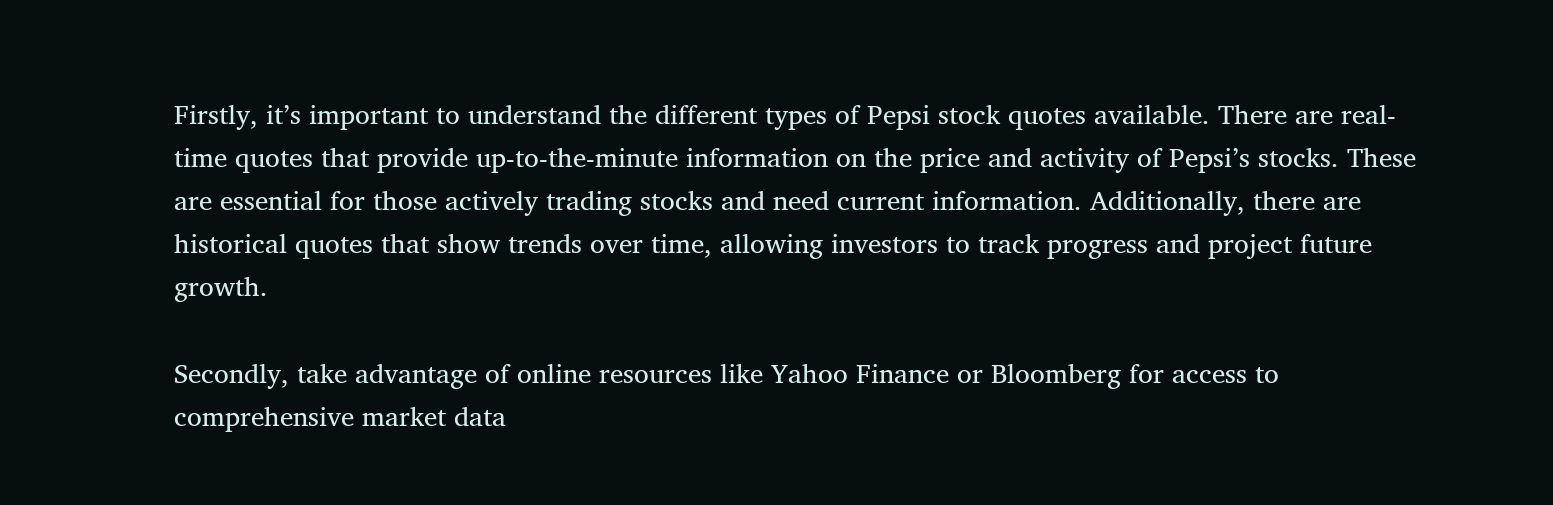Firstly, it’s important to understand the different types of Pepsi stock quotes available. There are real-time quotes that provide up-to-the-minute information on the price and activity of Pepsi’s stocks. These are essential for those actively trading stocks and need current information. Additionally, there are historical quotes that show trends over time, allowing investors to track progress and project future growth.

Secondly, take advantage of online resources like Yahoo Finance or Bloomberg for access to comprehensive market data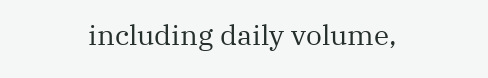including daily volume,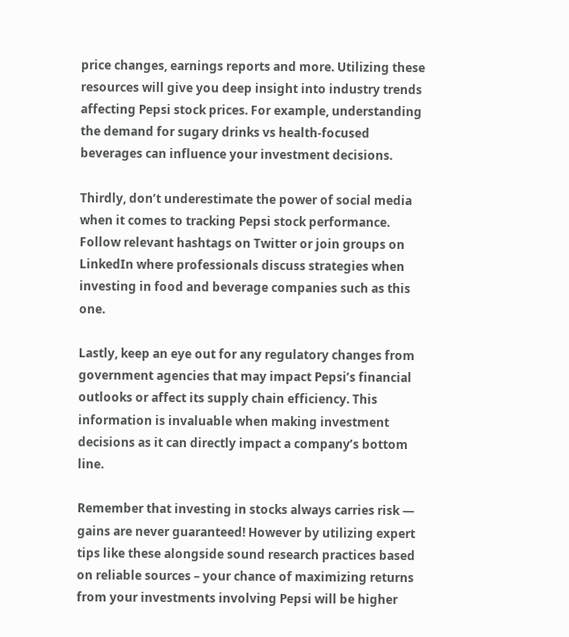price changes, earnings reports and more. Utilizing these resources will give you deep insight into industry trends affecting Pepsi stock prices. For example, understanding the demand for sugary drinks vs health-focused beverages can influence your investment decisions.

Thirdly, don’t underestimate the power of social media when it comes to tracking Pepsi stock performance. Follow relevant hashtags on Twitter or join groups on LinkedIn where professionals discuss strategies when investing in food and beverage companies such as this one.

Lastly, keep an eye out for any regulatory changes from government agencies that may impact Pepsi’s financial outlooks or affect its supply chain efficiency. This information is invaluable when making investment decisions as it can directly impact a company’s bottom line.

Remember that investing in stocks always carries risk — gains are never guaranteed! However by utilizing expert tips like these alongside sound research practices based on reliable sources – your chance of maximizing returns from your investments involving Pepsi will be higher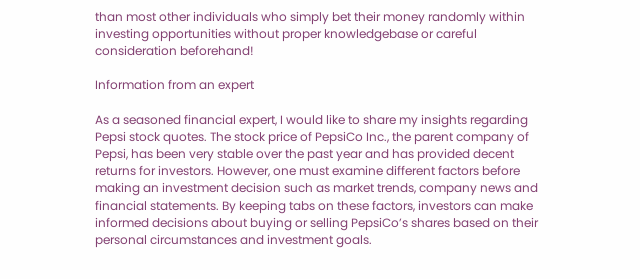than most other individuals who simply bet their money randomly within investing opportunities without proper knowledgebase or careful consideration beforehand!

Information from an expert

As a seasoned financial expert, I would like to share my insights regarding Pepsi stock quotes. The stock price of PepsiCo Inc., the parent company of Pepsi, has been very stable over the past year and has provided decent returns for investors. However, one must examine different factors before making an investment decision such as market trends, company news and financial statements. By keeping tabs on these factors, investors can make informed decisions about buying or selling PepsiCo’s shares based on their personal circumstances and investment goals.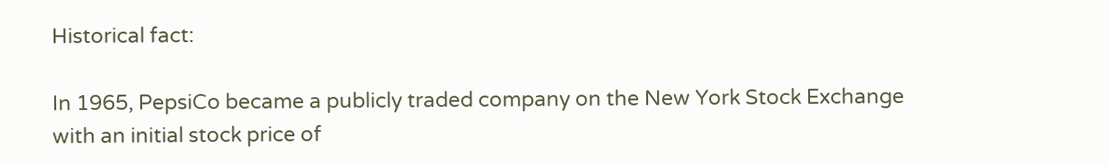Historical fact:

In 1965, PepsiCo became a publicly traded company on the New York Stock Exchange with an initial stock price of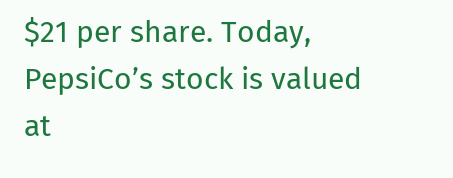$21 per share. Today, PepsiCo’s stock is valued at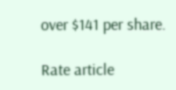over $141 per share.

Rate article